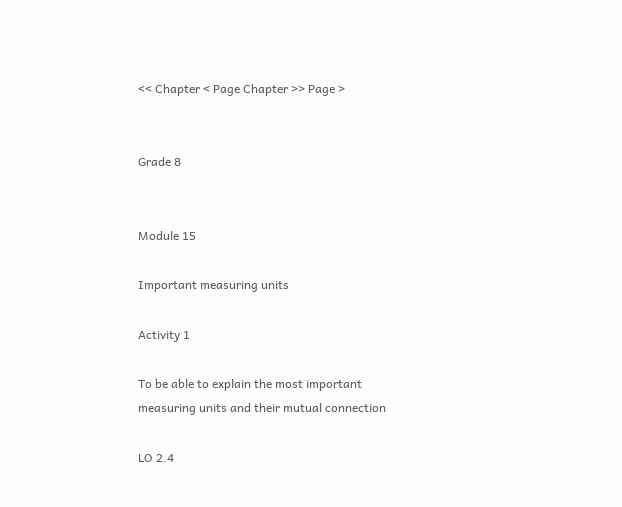<< Chapter < Page Chapter >> Page >


Grade 8


Module 15

Important measuring units

Activity 1

To be able to explain the most important measuring units and their mutual connection

LO 2.4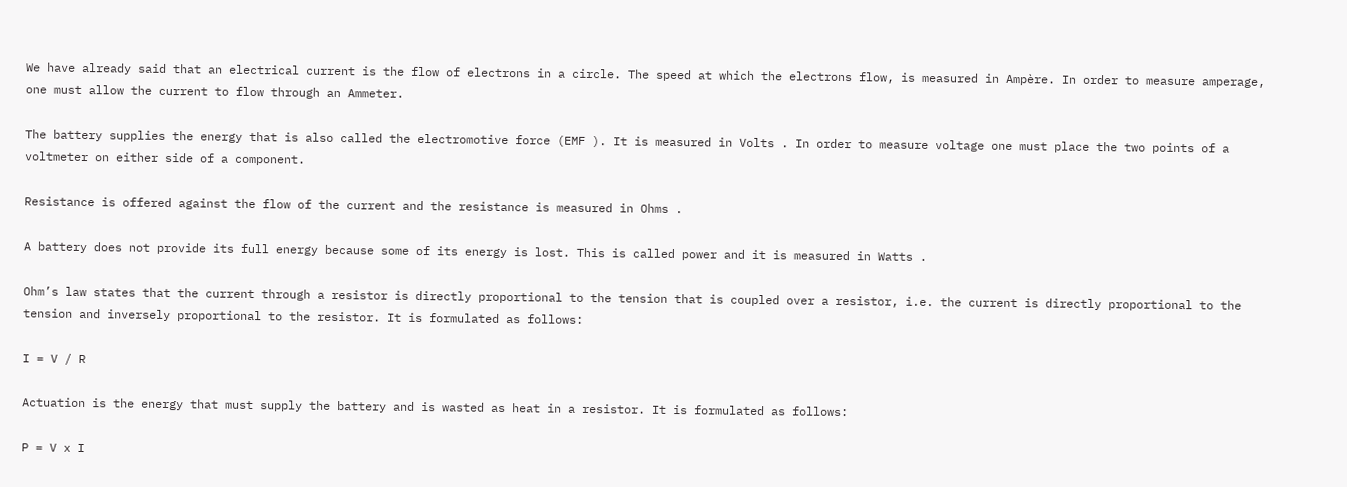We have already said that an electrical current is the flow of electrons in a circle. The speed at which the electrons flow, is measured in Ampère. In order to measure amperage, one must allow the current to flow through an Ammeter.

The battery supplies the energy that is also called the electromotive force (EMF ). It is measured in Volts . In order to measure voltage one must place the two points of a voltmeter on either side of a component.

Resistance is offered against the flow of the current and the resistance is measured in Ohms .

A battery does not provide its full energy because some of its energy is lost. This is called power and it is measured in Watts .

Ohm’s law states that the current through a resistor is directly proportional to the tension that is coupled over a resistor, i.e. the current is directly proportional to the tension and inversely proportional to the resistor. It is formulated as follows:

I = V / R

Actuation is the energy that must supply the battery and is wasted as heat in a resistor. It is formulated as follows:

P = V x I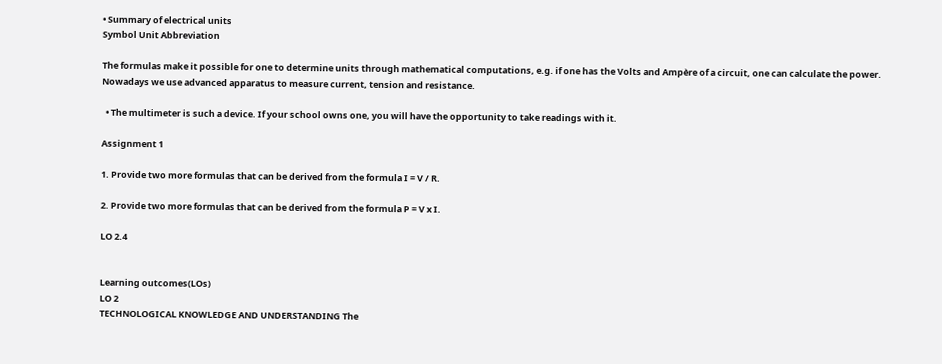• Summary of electrical units
Symbol Unit Abbreviation

The formulas make it possible for one to determine units through mathematical computations, e.g. if one has the Volts and Ampère of a circuit, one can calculate the power. Nowadays we use advanced apparatus to measure current, tension and resistance.

  • The multimeter is such a device. If your school owns one, you will have the opportunity to take readings with it.

Assignment 1

1. Provide two more formulas that can be derived from the formula I = V / R.

2. Provide two more formulas that can be derived from the formula P = V x I.

LO 2.4


Learning outcomes(LOs)
LO 2
TECHNOLOGICAL KNOWLEDGE AND UNDERSTANDING The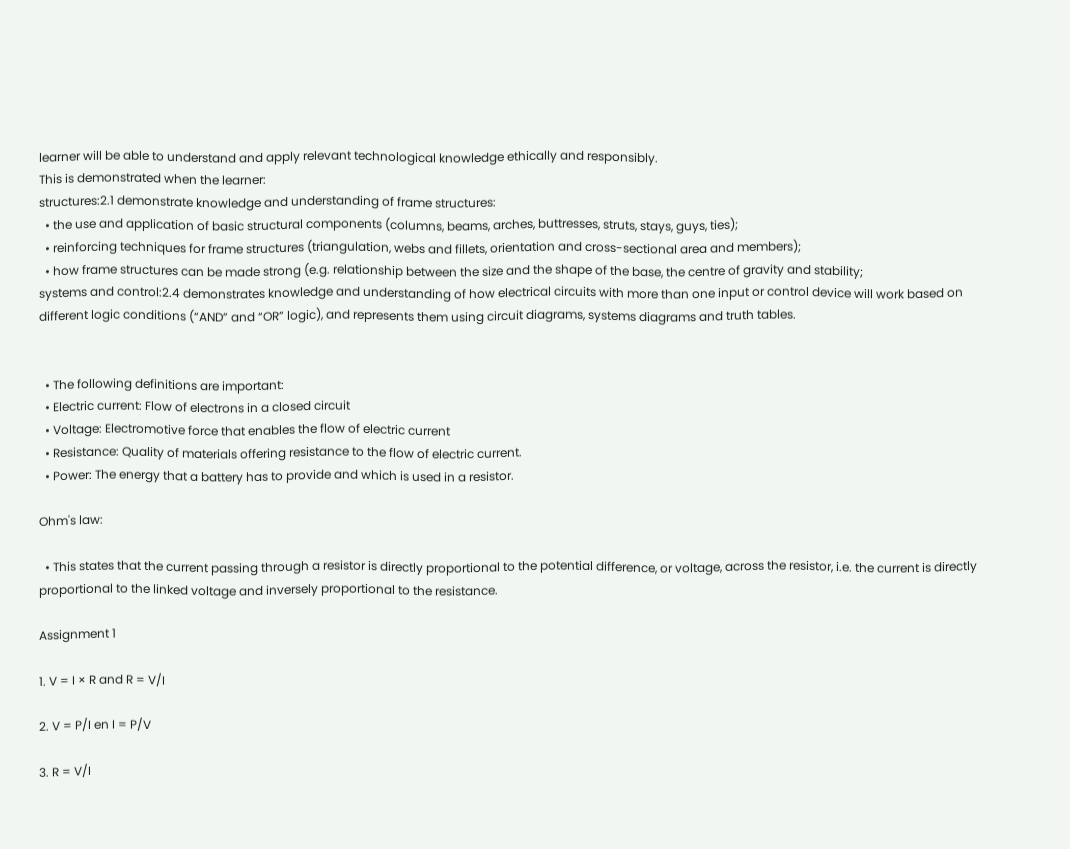learner will be able to understand and apply relevant technological knowledge ethically and responsibly.
This is demonstrated when the learner:
structures:2.1 demonstrate knowledge and understanding of frame structures:
  • the use and application of basic structural components (columns, beams, arches, buttresses, struts, stays, guys, ties);
  • reinforcing techniques for frame structures (triangulation, webs and fillets, orientation and cross-sectional area and members);
  • how frame structures can be made strong (e.g. relationship between the size and the shape of the base, the centre of gravity and stability;
systems and control:2.4 demonstrates knowledge and understanding of how electrical circuits with more than one input or control device will work based on different logic conditions (“AND” and “OR” logic), and represents them using circuit diagrams, systems diagrams and truth tables.


  • The following definitions are important:
  • Electric current: Flow of electrons in a closed circuit
  • Voltage: Electromotive force that enables the flow of electric current
  • Resistance: Quality of materials offering resistance to the flow of electric current.
  • Power: The energy that a battery has to provide and which is used in a resistor.

Ohm's law:

  • This states that the current passing through a resistor is directly proportional to the potential difference, or voltage, across the resistor, i.e. the current is directly proportional to the linked voltage and inversely proportional to the resistance.

Assignment 1

1. V = I × R and R = V/I

2. V = P/I en I = P/V

3. R = V/I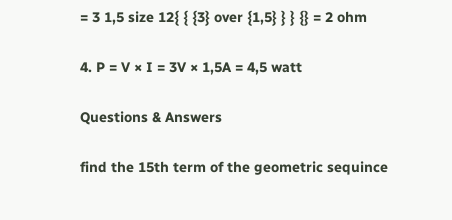= 3 1,5 size 12{ { {3} over {1,5} } } {} = 2 ohm

4. P = V × I = 3V × 1,5A = 4,5 watt

Questions & Answers

find the 15th term of the geometric sequince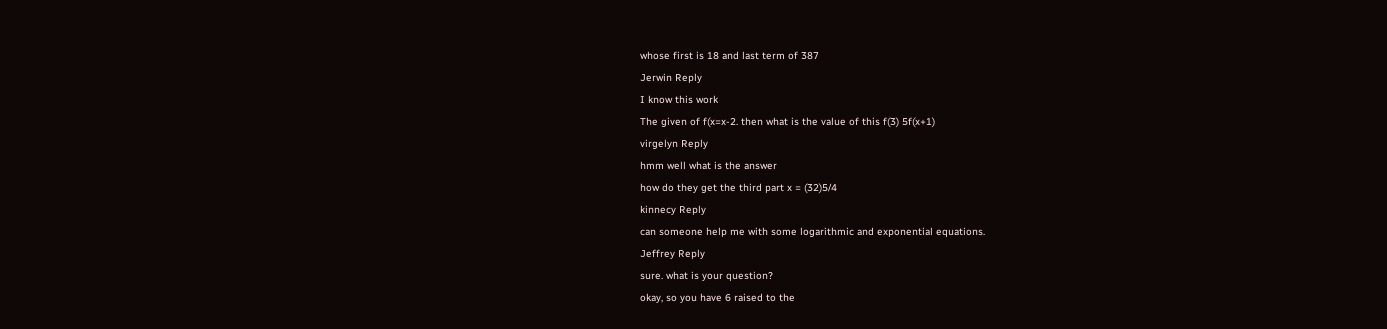whose first is 18 and last term of 387
Jerwin Reply
I know this work
The given of f(x=x-2. then what is the value of this f(3) 5f(x+1)
virgelyn Reply
hmm well what is the answer
how do they get the third part x = (32)5/4
kinnecy Reply
can someone help me with some logarithmic and exponential equations.
Jeffrey Reply
sure. what is your question?
okay, so you have 6 raised to the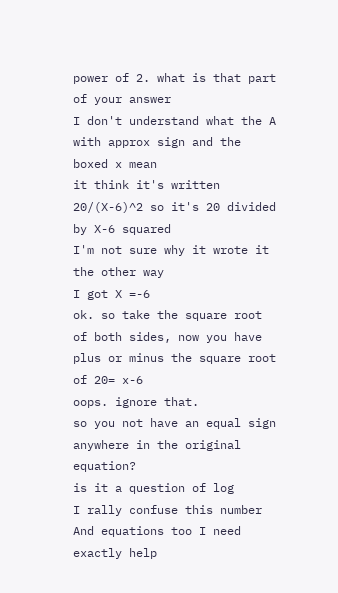power of 2. what is that part of your answer
I don't understand what the A with approx sign and the boxed x mean
it think it's written 20/(X-6)^2 so it's 20 divided by X-6 squared
I'm not sure why it wrote it the other way
I got X =-6
ok. so take the square root of both sides, now you have plus or minus the square root of 20= x-6
oops. ignore that.
so you not have an equal sign anywhere in the original equation?
is it a question of log
I rally confuse this number And equations too I need exactly help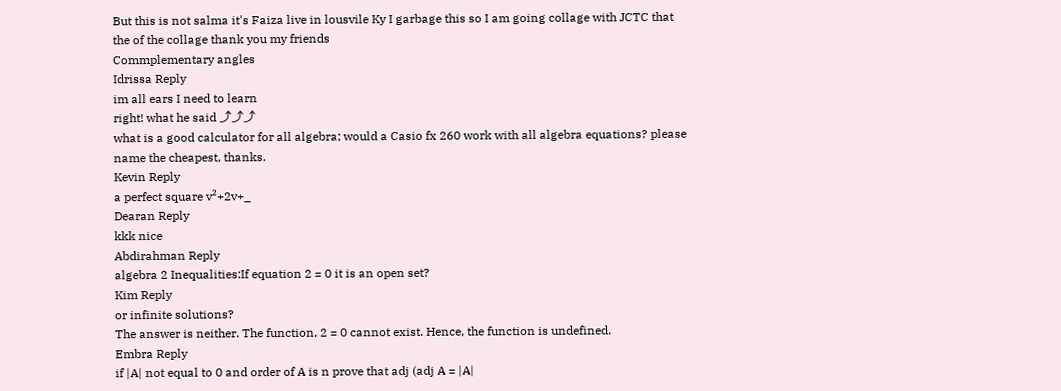But this is not salma it's Faiza live in lousvile Ky I garbage this so I am going collage with JCTC that the of the collage thank you my friends
Commplementary angles
Idrissa Reply
im all ears I need to learn
right! what he said ⤴⤴⤴
what is a good calculator for all algebra; would a Casio fx 260 work with all algebra equations? please name the cheapest, thanks.
Kevin Reply
a perfect square v²+2v+_
Dearan Reply
kkk nice
Abdirahman Reply
algebra 2 Inequalities:If equation 2 = 0 it is an open set?
Kim Reply
or infinite solutions?
The answer is neither. The function, 2 = 0 cannot exist. Hence, the function is undefined.
Embra Reply
if |A| not equal to 0 and order of A is n prove that adj (adj A = |A|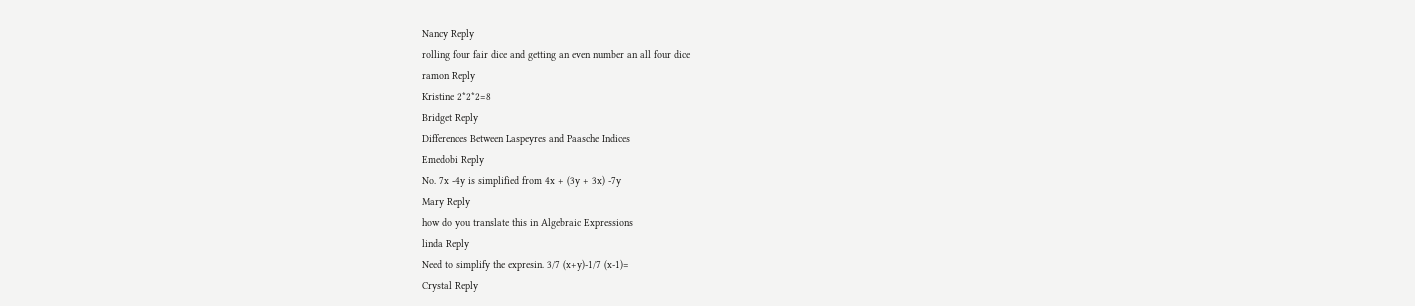Nancy Reply
rolling four fair dice and getting an even number an all four dice
ramon Reply
Kristine 2*2*2=8
Bridget Reply
Differences Between Laspeyres and Paasche Indices
Emedobi Reply
No. 7x -4y is simplified from 4x + (3y + 3x) -7y
Mary Reply
how do you translate this in Algebraic Expressions
linda Reply
Need to simplify the expresin. 3/7 (x+y)-1/7 (x-1)=
Crystal Reply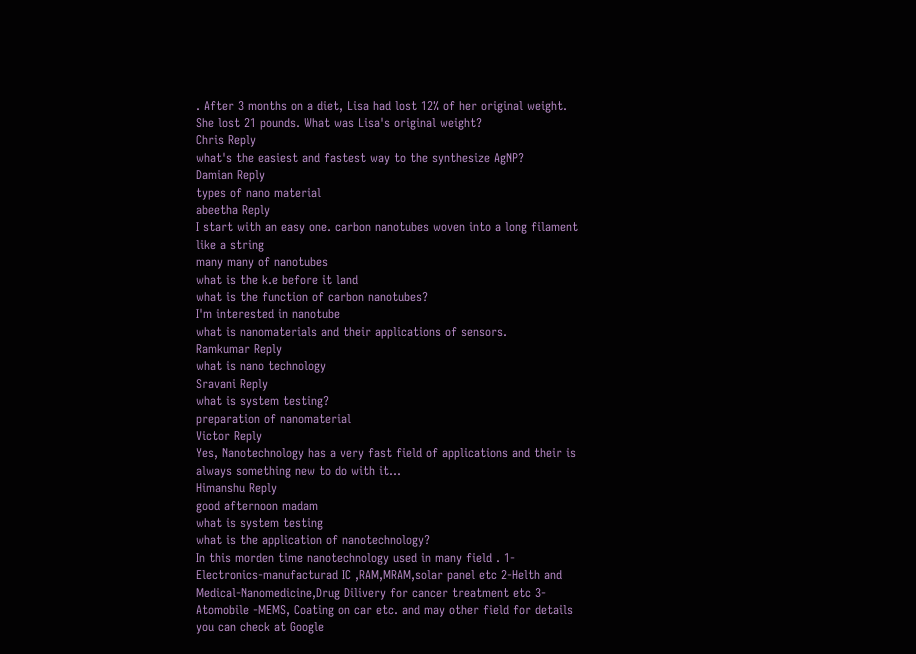. After 3 months on a diet, Lisa had lost 12% of her original weight. She lost 21 pounds. What was Lisa's original weight?
Chris Reply
what's the easiest and fastest way to the synthesize AgNP?
Damian Reply
types of nano material
abeetha Reply
I start with an easy one. carbon nanotubes woven into a long filament like a string
many many of nanotubes
what is the k.e before it land
what is the function of carbon nanotubes?
I'm interested in nanotube
what is nanomaterials and their applications of sensors.
Ramkumar Reply
what is nano technology
Sravani Reply
what is system testing?
preparation of nanomaterial
Victor Reply
Yes, Nanotechnology has a very fast field of applications and their is always something new to do with it...
Himanshu Reply
good afternoon madam
what is system testing
what is the application of nanotechnology?
In this morden time nanotechnology used in many field . 1-Electronics-manufacturad IC ,RAM,MRAM,solar panel etc 2-Helth and Medical-Nanomedicine,Drug Dilivery for cancer treatment etc 3- Atomobile -MEMS, Coating on car etc. and may other field for details you can check at Google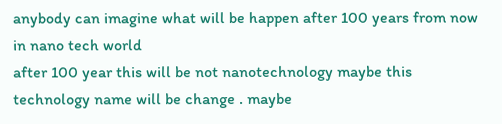anybody can imagine what will be happen after 100 years from now in nano tech world
after 100 year this will be not nanotechnology maybe this technology name will be change . maybe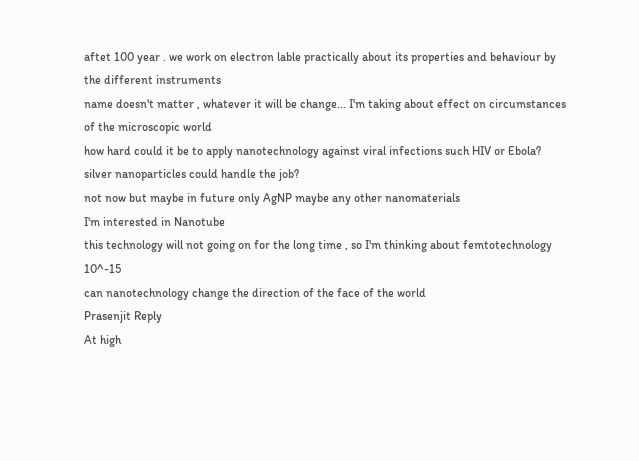aftet 100 year . we work on electron lable practically about its properties and behaviour by the different instruments
name doesn't matter , whatever it will be change... I'm taking about effect on circumstances of the microscopic world
how hard could it be to apply nanotechnology against viral infections such HIV or Ebola?
silver nanoparticles could handle the job?
not now but maybe in future only AgNP maybe any other nanomaterials
I'm interested in Nanotube
this technology will not going on for the long time , so I'm thinking about femtotechnology 10^-15
can nanotechnology change the direction of the face of the world
Prasenjit Reply
At high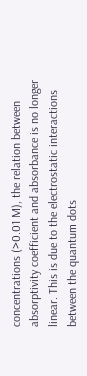concentrations (>0.01 M), the relation between absorptivity coefficient and absorbance is no longer linear. This is due to the electrostatic interactions between the quantum dots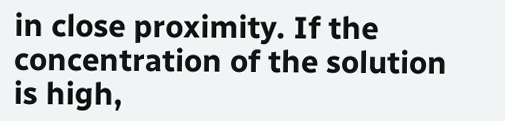in close proximity. If the concentration of the solution is high,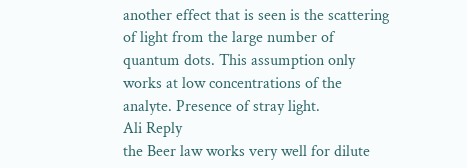another effect that is seen is the scattering of light from the large number of quantum dots. This assumption only works at low concentrations of the analyte. Presence of stray light.
Ali Reply
the Beer law works very well for dilute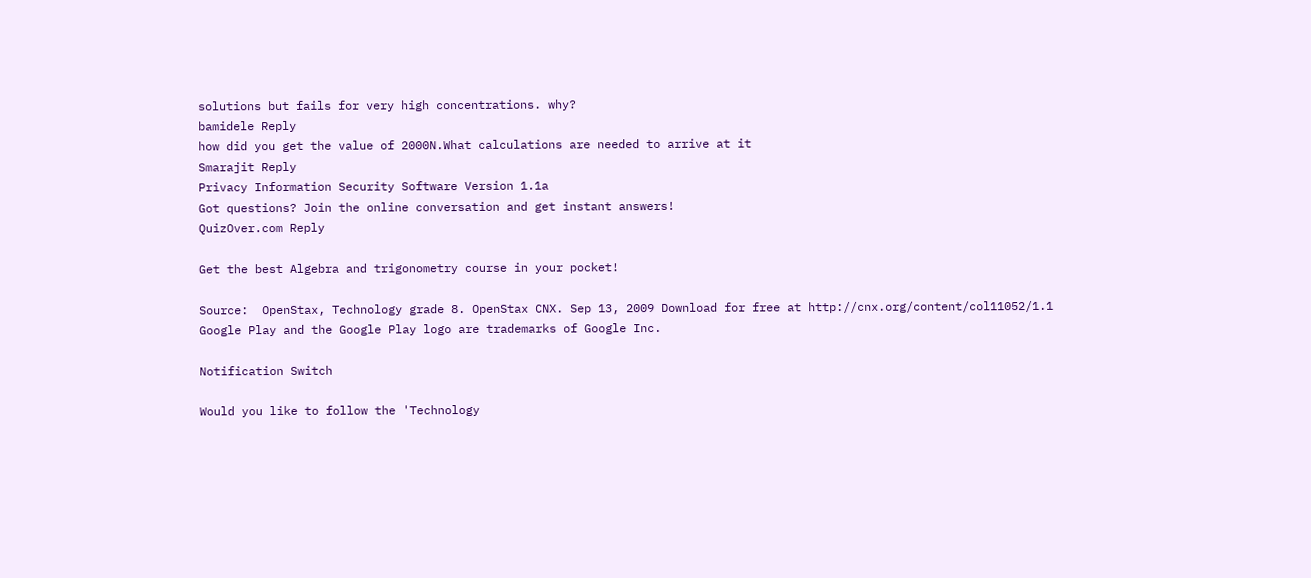solutions but fails for very high concentrations. why?
bamidele Reply
how did you get the value of 2000N.What calculations are needed to arrive at it
Smarajit Reply
Privacy Information Security Software Version 1.1a
Got questions? Join the online conversation and get instant answers!
QuizOver.com Reply

Get the best Algebra and trigonometry course in your pocket!

Source:  OpenStax, Technology grade 8. OpenStax CNX. Sep 13, 2009 Download for free at http://cnx.org/content/col11052/1.1
Google Play and the Google Play logo are trademarks of Google Inc.

Notification Switch

Would you like to follow the 'Technology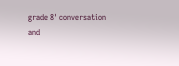grade 8' conversation and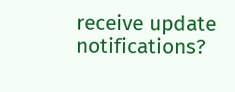receive update notifications?